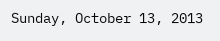Sunday, October 13, 2013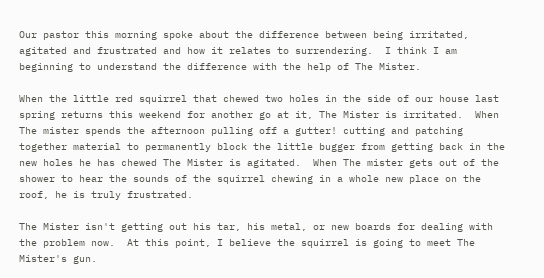Our pastor this morning spoke about the difference between being irritated, agitated and frustrated and how it relates to surrendering.  I think I am beginning to understand the difference with the help of The Mister.

When the little red squirrel that chewed two holes in the side of our house last spring returns this weekend for another go at it, The Mister is irritated.  When The mister spends the afternoon pulling off a gutter! cutting and patching together material to permanently block the little bugger from getting back in the new holes he has chewed The Mister is agitated.  When The mister gets out of the shower to hear the sounds of the squirrel chewing in a whole new place on the roof, he is truly frustrated.

The Mister isn't getting out his tar, his metal, or new boards for dealing with the problem now.  At this point, I believe the squirrel is going to meet The Mister's gun.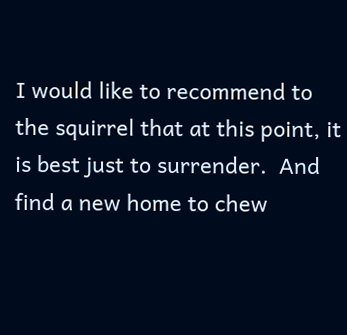I would like to recommend to the squirrel that at this point, it is best just to surrender.  And find a new home to chew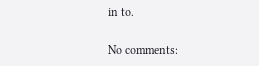in to.

No comments: